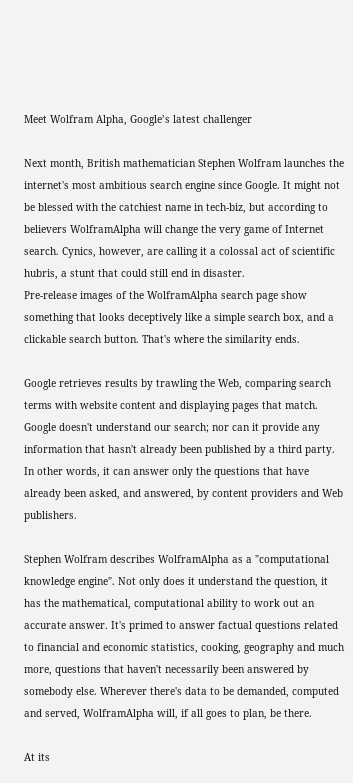Meet Wolfram Alpha, Google’s latest challenger

Next month, British mathematician Stephen Wolfram launches the internet's most ambitious search engine since Google. It might not be blessed with the catchiest name in tech-biz, but according to believers WolframAlpha will change the very game of Internet search. Cynics, however, are calling it a colossal act of scientific hubris, a stunt that could still end in disaster.
Pre-release images of the WolframAlpha search page show something that looks deceptively like a simple search box, and a clickable search button. That's where the similarity ends.

Google retrieves results by trawling the Web, comparing search terms with website content and displaying pages that match. Google doesn't understand our search; nor can it provide any information that hasn't already been published by a third party. In other words, it can answer only the questions that have already been asked, and answered, by content providers and Web publishers.

Stephen Wolfram describes WolframAlpha as a "computational knowledge engine". Not only does it understand the question, it has the mathematical, computational ability to work out an accurate answer. It's primed to answer factual questions related to financial and economic statistics, cooking, geography and much more, questions that haven't necessarily been answered by somebody else. Wherever there's data to be demanded, computed and served, WolframAlpha will, if all goes to plan, be there.

At its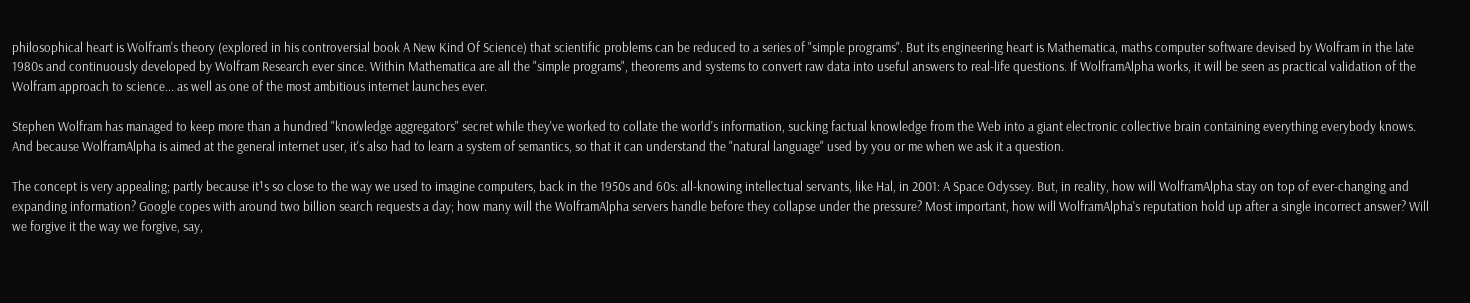philosophical heart is Wolfram's theory (explored in his controversial book A New Kind Of Science) that scientific problems can be reduced to a series of "simple programs". But its engineering heart is Mathematica, maths computer software devised by Wolfram in the late 1980s and continuously developed by Wolfram Research ever since. Within Mathematica are all the "simple programs", theorems and systems to convert raw data into useful answers to real-life questions. If WolframAlpha works, it will be seen as practical validation of the Wolfram approach to science... as well as one of the most ambitious internet launches ever.

Stephen Wolfram has managed to keep more than a hundred "knowledge aggregators" secret while they've worked to collate the world's information, sucking factual knowledge from the Web into a giant electronic collective brain containing everything everybody knows. And because WolframAlpha is aimed at the general internet user, it's also had to learn a system of semantics, so that it can understand the "natural language" used by you or me when we ask it a question.

The concept is very appealing; partly because it¹s so close to the way we used to imagine computers, back in the 1950s and 60s: all-knowing intellectual servants, like Hal, in 2001: A Space Odyssey. But, in reality, how will WolframAlpha stay on top of ever-changing and expanding information? Google copes with around two billion search requests a day; how many will the WolframAlpha servers handle before they collapse under the pressure? Most important, how will WolframAlpha's reputation hold up after a single incorrect answer? Will we forgive it the way we forgive, say,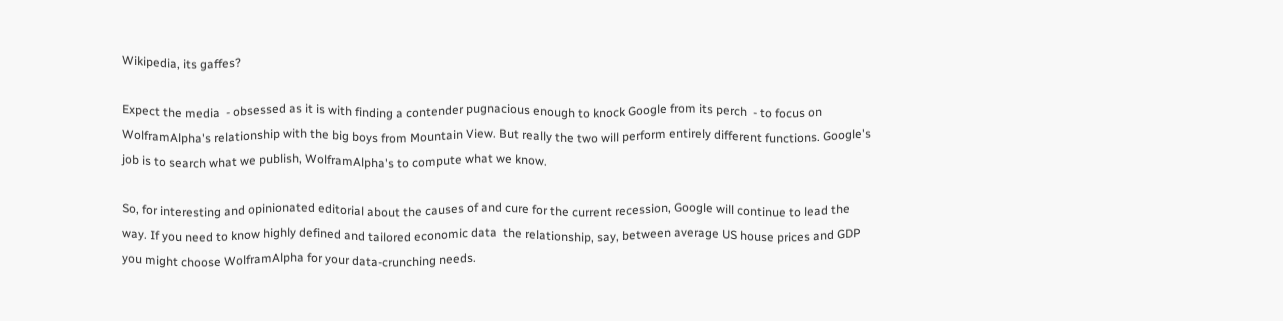Wikipedia, its gaffes?

Expect the media  - obsessed as it is with finding a contender pugnacious enough to knock Google from its perch  - to focus on WolframAlpha's relationship with the big boys from Mountain View. But really the two will perform entirely different functions. Google's job is to search what we publish, WolframAlpha's to compute what we know.

So, for interesting and opinionated editorial about the causes of and cure for the current recession, Google will continue to lead the way. If you need to know highly defined and tailored economic data  the relationship, say, between average US house prices and GDP  you might choose WolframAlpha for your data-crunching needs.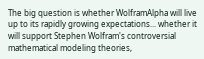The big question is whether WolframAlpha will live up to its rapidly growing expectations... whether it will support Stephen Wolfram's controversial mathematical modeling theories,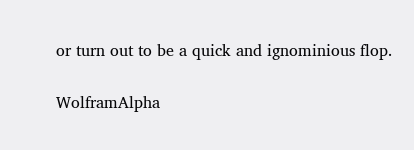or turn out to be a quick and ignominious flop.

WolframAlpha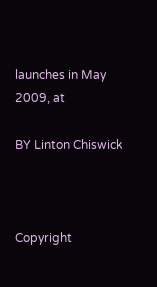launches in May 2009, at

BY Linton Chiswick



Copyright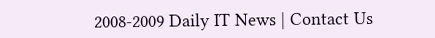2008-2009 Daily IT News | Contact Us